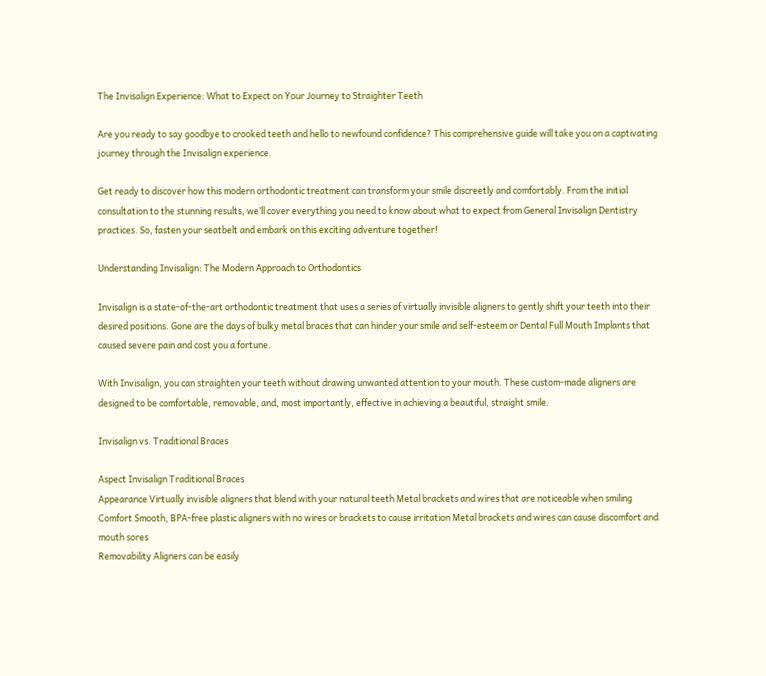The Invisalign Experience: What to Expect on Your Journey to Straighter Teeth

Are you ready to say goodbye to crooked teeth and hello to newfound confidence? This comprehensive guide will take you on a captivating journey through the Invisalign experience.

Get ready to discover how this modern orthodontic treatment can transform your smile discreetly and comfortably. From the initial consultation to the stunning results, we’ll cover everything you need to know about what to expect from General Invisalign Dentistry practices. So, fasten your seatbelt and embark on this exciting adventure together!

Understanding Invisalign: The Modern Approach to Orthodontics

Invisalign is a state-of-the-art orthodontic treatment that uses a series of virtually invisible aligners to gently shift your teeth into their desired positions. Gone are the days of bulky metal braces that can hinder your smile and self-esteem or Dental Full Mouth Implants that caused severe pain and cost you a fortune.

With Invisalign, you can straighten your teeth without drawing unwanted attention to your mouth. These custom-made aligners are designed to be comfortable, removable, and, most importantly, effective in achieving a beautiful, straight smile.

Invisalign vs. Traditional Braces

Aspect Invisalign Traditional Braces
Appearance Virtually invisible aligners that blend with your natural teeth Metal brackets and wires that are noticeable when smiling
Comfort Smooth, BPA-free plastic aligners with no wires or brackets to cause irritation Metal brackets and wires can cause discomfort and mouth sores
Removability Aligners can be easily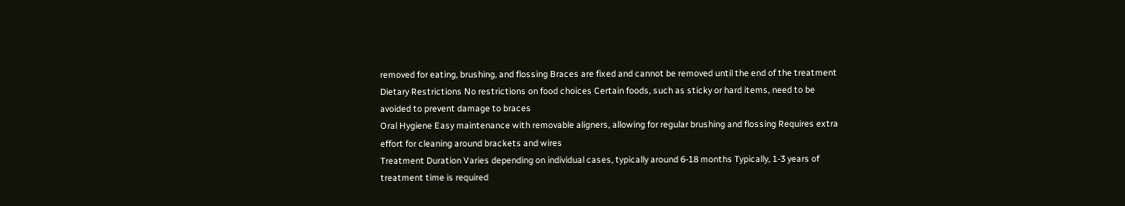removed for eating, brushing, and flossing Braces are fixed and cannot be removed until the end of the treatment
Dietary Restrictions No restrictions on food choices Certain foods, such as sticky or hard items, need to be avoided to prevent damage to braces
Oral Hygiene Easy maintenance with removable aligners, allowing for regular brushing and flossing Requires extra effort for cleaning around brackets and wires
Treatment Duration Varies depending on individual cases, typically around 6-18 months Typically, 1-3 years of treatment time is required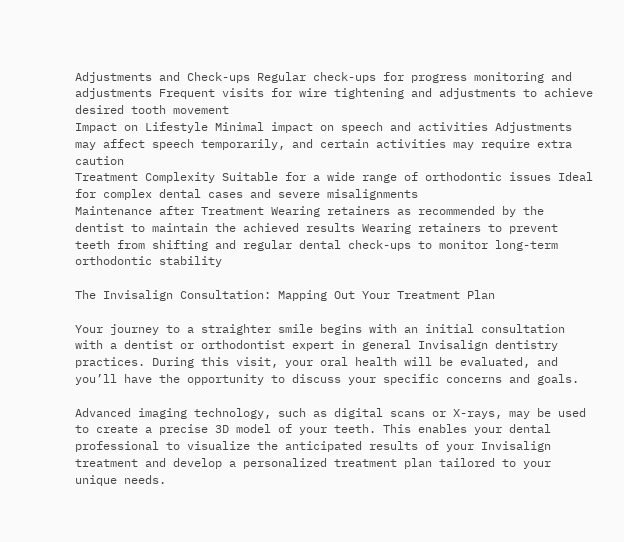Adjustments and Check-ups Regular check-ups for progress monitoring and adjustments Frequent visits for wire tightening and adjustments to achieve desired tooth movement
Impact on Lifestyle Minimal impact on speech and activities Adjustments may affect speech temporarily, and certain activities may require extra caution
Treatment Complexity Suitable for a wide range of orthodontic issues Ideal for complex dental cases and severe misalignments
Maintenance after Treatment Wearing retainers as recommended by the dentist to maintain the achieved results Wearing retainers to prevent teeth from shifting and regular dental check-ups to monitor long-term orthodontic stability

The Invisalign Consultation: Mapping Out Your Treatment Plan

Your journey to a straighter smile begins with an initial consultation with a dentist or orthodontist expert in general Invisalign dentistry practices. During this visit, your oral health will be evaluated, and you’ll have the opportunity to discuss your specific concerns and goals.

Advanced imaging technology, such as digital scans or X-rays, may be used to create a precise 3D model of your teeth. This enables your dental professional to visualize the anticipated results of your Invisalign treatment and develop a personalized treatment plan tailored to your unique needs.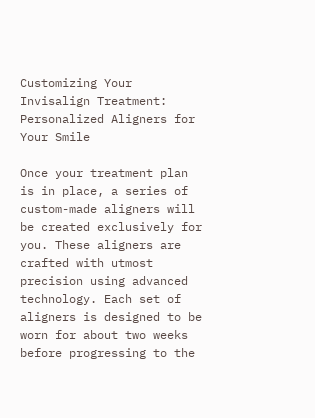Customizing Your Invisalign Treatment: Personalized Aligners for Your Smile

Once your treatment plan is in place, a series of custom-made aligners will be created exclusively for you. These aligners are crafted with utmost precision using advanced technology. Each set of aligners is designed to be worn for about two weeks before progressing to the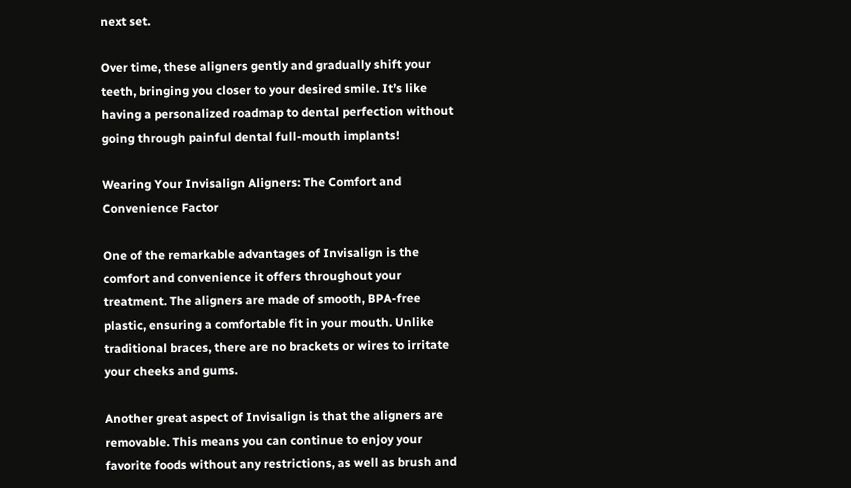next set.

Over time, these aligners gently and gradually shift your teeth, bringing you closer to your desired smile. It’s like having a personalized roadmap to dental perfection without going through painful dental full-mouth implants!

Wearing Your Invisalign Aligners: The Comfort and Convenience Factor

One of the remarkable advantages of Invisalign is the comfort and convenience it offers throughout your treatment. The aligners are made of smooth, BPA-free plastic, ensuring a comfortable fit in your mouth. Unlike traditional braces, there are no brackets or wires to irritate your cheeks and gums.

Another great aspect of Invisalign is that the aligners are removable. This means you can continue to enjoy your favorite foods without any restrictions, as well as brush and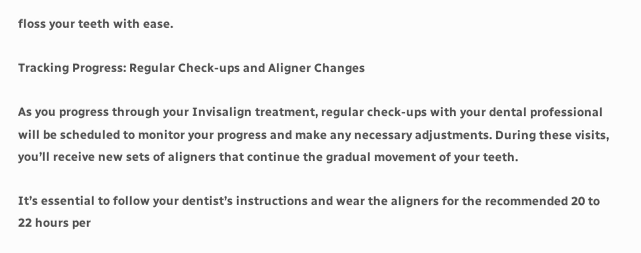floss your teeth with ease.

Tracking Progress: Regular Check-ups and Aligner Changes

As you progress through your Invisalign treatment, regular check-ups with your dental professional will be scheduled to monitor your progress and make any necessary adjustments. During these visits, you’ll receive new sets of aligners that continue the gradual movement of your teeth.

It’s essential to follow your dentist’s instructions and wear the aligners for the recommended 20 to 22 hours per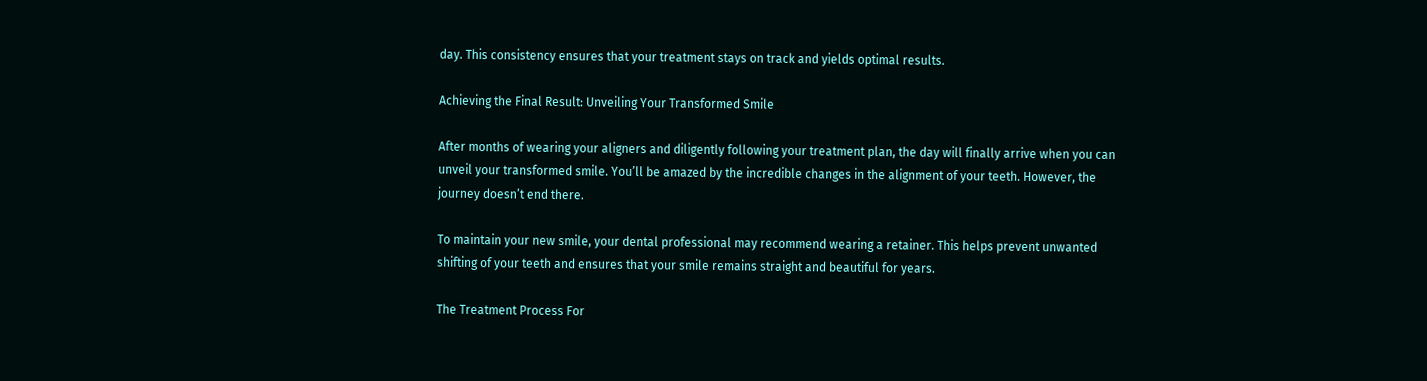day. This consistency ensures that your treatment stays on track and yields optimal results.

Achieving the Final Result: Unveiling Your Transformed Smile

After months of wearing your aligners and diligently following your treatment plan, the day will finally arrive when you can unveil your transformed smile. You’ll be amazed by the incredible changes in the alignment of your teeth. However, the journey doesn’t end there.

To maintain your new smile, your dental professional may recommend wearing a retainer. This helps prevent unwanted shifting of your teeth and ensures that your smile remains straight and beautiful for years.

The Treatment Process For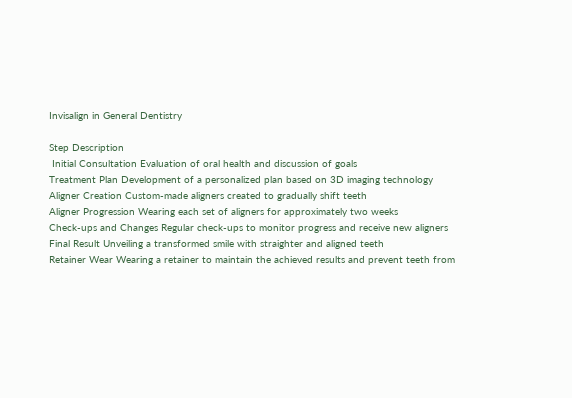Invisalign in General Dentistry

Step Description
 Initial Consultation Evaluation of oral health and discussion of goals
Treatment Plan Development of a personalized plan based on 3D imaging technology
Aligner Creation Custom-made aligners created to gradually shift teeth
Aligner Progression Wearing each set of aligners for approximately two weeks
Check-ups and Changes Regular check-ups to monitor progress and receive new aligners
Final Result Unveiling a transformed smile with straighter and aligned teeth
Retainer Wear Wearing a retainer to maintain the achieved results and prevent teeth from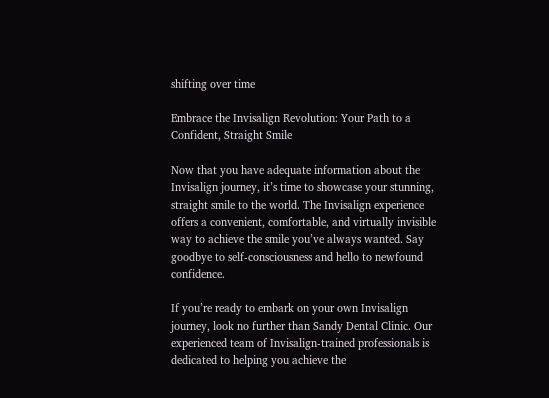shifting over time

Embrace the Invisalign Revolution: Your Path to a Confident, Straight Smile

Now that you have adequate information about the Invisalign journey, it’s time to showcase your stunning, straight smile to the world. The Invisalign experience offers a convenient, comfortable, and virtually invisible way to achieve the smile you’ve always wanted. Say goodbye to self-consciousness and hello to newfound confidence.

If you’re ready to embark on your own Invisalign journey, look no further than Sandy Dental Clinic. Our experienced team of Invisalign-trained professionals is dedicated to helping you achieve the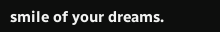smile of your dreams.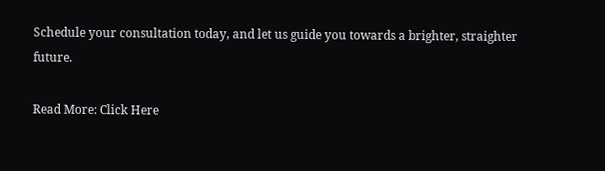Schedule your consultation today, and let us guide you towards a brighter, straighter future.

Read More: Click Here